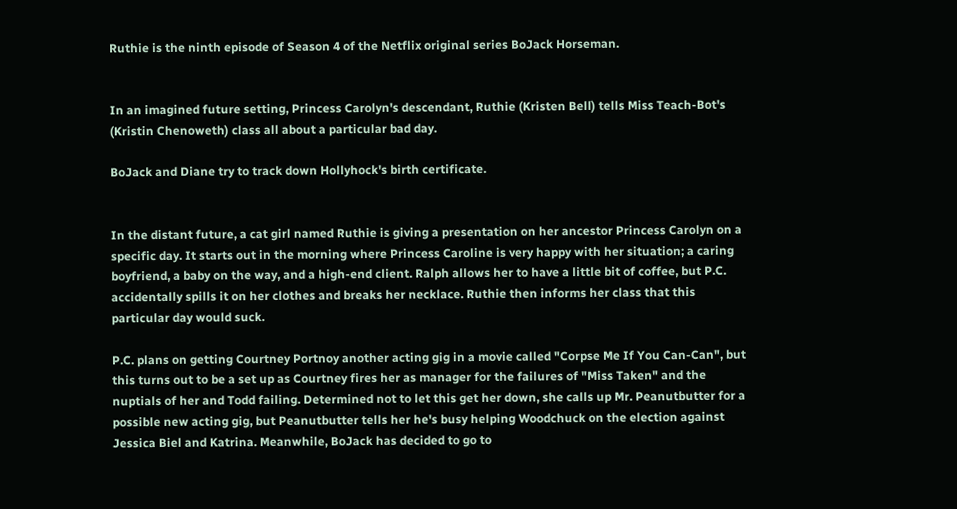Ruthie is the ninth episode of Season 4 of the Netflix original series BoJack Horseman.


In an imagined future setting, Princess Carolyn's descendant, Ruthie (Kristen Bell) tells Miss Teach-Bot's (Kristin Chenoweth) class all about a particular bad day.

BoJack and Diane try to track down Hollyhock's birth certificate.


In the distant future, a cat girl named Ruthie is giving a presentation on her ancestor Princess Carolyn on a specific day. It starts out in the morning where Princess Caroline is very happy with her situation; a caring boyfriend, a baby on the way, and a high-end client. Ralph allows her to have a little bit of coffee, but P.C. accidentally spills it on her clothes and breaks her necklace. Ruthie then informs her class that this particular day would suck.

P.C. plans on getting Courtney Portnoy another acting gig in a movie called "Corpse Me If You Can-Can", but this turns out to be a set up as Courtney fires her as manager for the failures of "Miss Taken" and the nuptials of her and Todd failing. Determined not to let this get her down, she calls up Mr. Peanutbutter for a possible new acting gig, but Peanutbutter tells her he's busy helping Woodchuck on the election against Jessica Biel and Katrina. Meanwhile, BoJack has decided to go to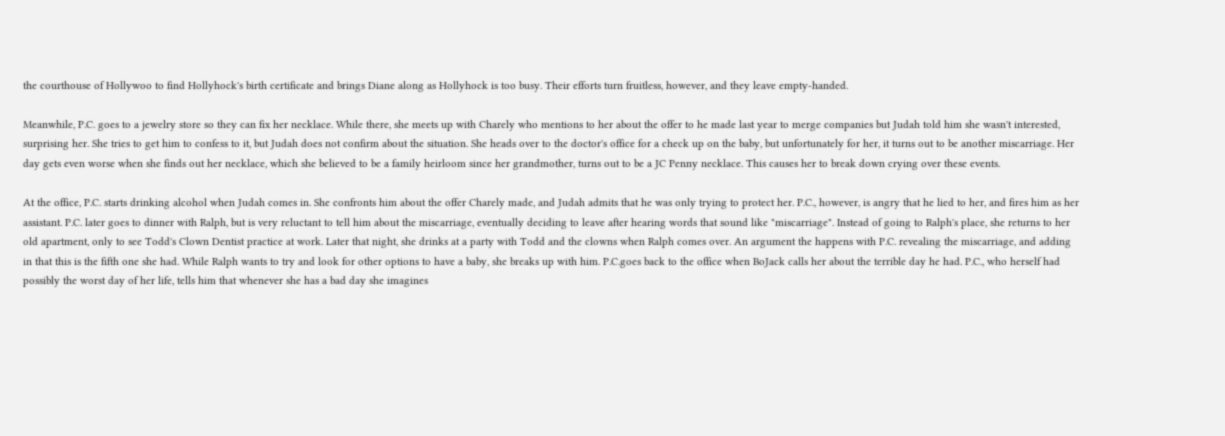the courthouse of Hollywoo to find Hollyhock's birth certificate and brings Diane along as Hollyhock is too busy. Their efforts turn fruitless, however, and they leave empty-handed.

Meanwhile, P.C. goes to a jewelry store so they can fix her necklace. While there, she meets up with Charely who mentions to her about the offer to he made last year to merge companies but Judah told him she wasn't interested, surprising her. She tries to get him to confess to it, but Judah does not confirm about the situation. She heads over to the doctor's office for a check up on the baby, but unfortunately for her, it turns out to be another miscarriage. Her day gets even worse when she finds out her necklace, which she believed to be a family heirloom since her grandmother, turns out to be a JC Penny necklace. This causes her to break down crying over these events.

At the office, P.C. starts drinking alcohol when Judah comes in. She confronts him about the offer Charely made, and Judah admits that he was only trying to protect her. P.C., however, is angry that he lied to her, and fires him as her assistant. P.C. later goes to dinner with Ralph, but is very reluctant to tell him about the miscarriage, eventually deciding to leave after hearing words that sound like "miscarriage". Instead of going to Ralph's place, she returns to her old apartment, only to see Todd's Clown Dentist practice at work. Later that night, she drinks at a party with Todd and the clowns when Ralph comes over. An argument the happens with P.C. revealing the miscarriage, and adding in that this is the fifth one she had. While Ralph wants to try and look for other options to have a baby, she breaks up with him. P.C.goes back to the office when BoJack calls her about the terrible day he had. P.C., who herself had possibly the worst day of her life, tells him that whenever she has a bad day she imagines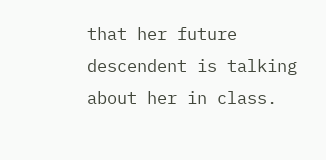that her future descendent is talking about her in class.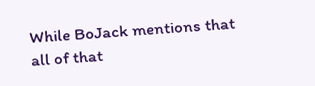While BoJack mentions that all of that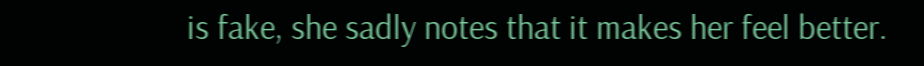is fake, she sadly notes that it makes her feel better.